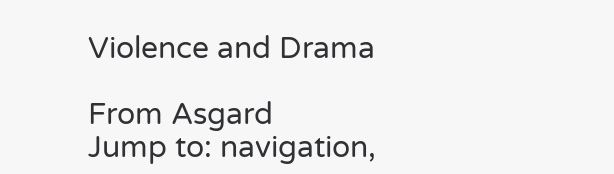Violence and Drama

From Asgard
Jump to: navigation,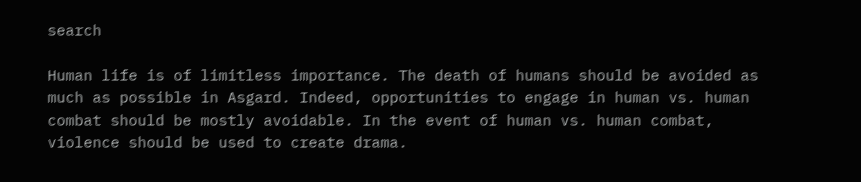search

Human life is of limitless importance. The death of humans should be avoided as much as possible in Asgard. Indeed, opportunities to engage in human vs. human combat should be mostly avoidable. In the event of human vs. human combat, violence should be used to create drama.